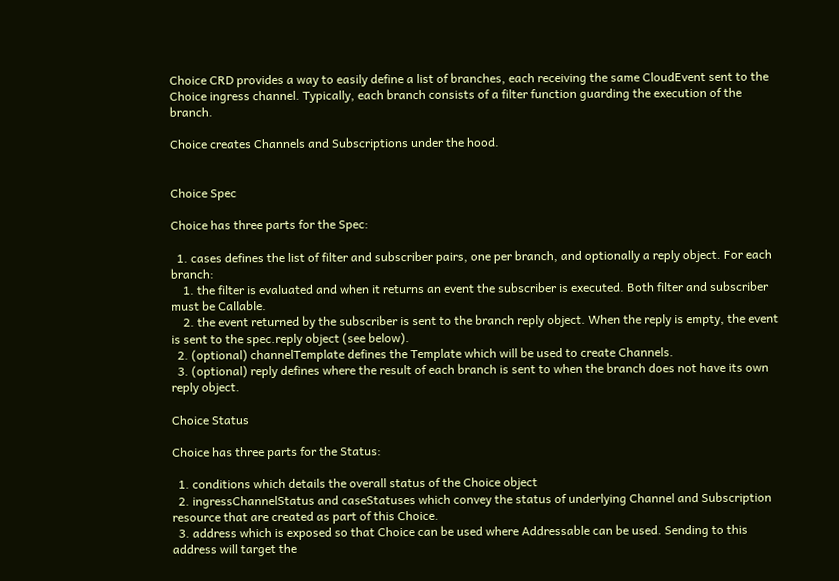Choice CRD provides a way to easily define a list of branches, each receiving the same CloudEvent sent to the Choice ingress channel. Typically, each branch consists of a filter function guarding the execution of the branch.

Choice creates Channels and Subscriptions under the hood.


Choice Spec

Choice has three parts for the Spec:

  1. cases defines the list of filter and subscriber pairs, one per branch, and optionally a reply object. For each branch:
    1. the filter is evaluated and when it returns an event the subscriber is executed. Both filter and subscriber must be Callable.
    2. the event returned by the subscriber is sent to the branch reply object. When the reply is empty, the event is sent to the spec.reply object (see below).
  2. (optional) channelTemplate defines the Template which will be used to create Channels.
  3. (optional) reply defines where the result of each branch is sent to when the branch does not have its own reply object.

Choice Status

Choice has three parts for the Status:

  1. conditions which details the overall status of the Choice object
  2. ingressChannelStatus and caseStatuses which convey the status of underlying Channel and Subscription resource that are created as part of this Choice.
  3. address which is exposed so that Choice can be used where Addressable can be used. Sending to this address will target the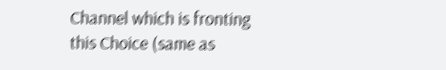Channel which is fronting this Choice (same as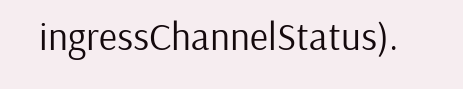ingressChannelStatus).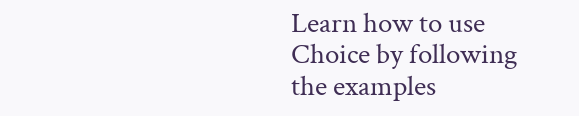Learn how to use Choice by following the examples